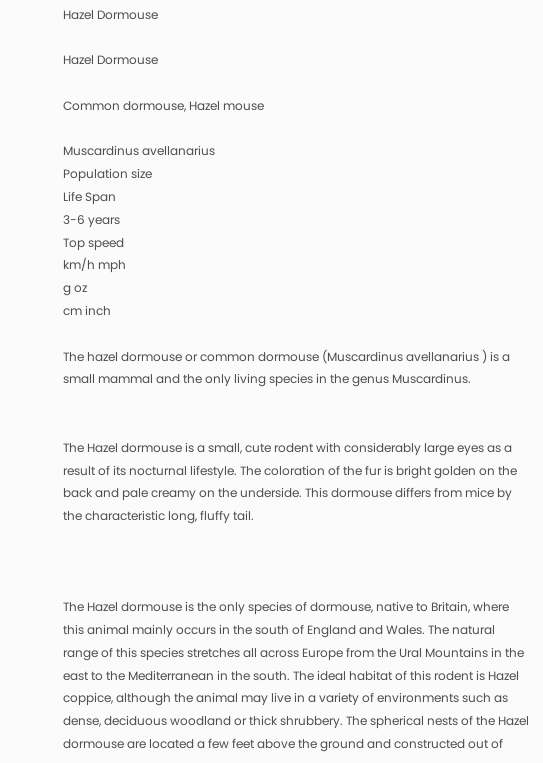Hazel Dormouse

Hazel Dormouse

Common dormouse, Hazel mouse

Muscardinus avellanarius
Population size
Life Span
3-6 years
Top speed
km/h mph
g oz
cm inch

The hazel dormouse or common dormouse (Muscardinus avellanarius ) is a small mammal and the only living species in the genus Muscardinus.


The Hazel dormouse is a small, cute rodent with considerably large eyes as a result of its nocturnal lifestyle. The coloration of the fur is bright golden on the back and pale creamy on the underside. This dormouse differs from mice by the characteristic long, fluffy tail.



The Hazel dormouse is the only species of dormouse, native to Britain, where this animal mainly occurs in the south of England and Wales. The natural range of this species stretches all across Europe from the Ural Mountains in the east to the Mediterranean in the south. The ideal habitat of this rodent is Hazel coppice, although the animal may live in a variety of environments such as dense, deciduous woodland or thick shrubbery. The spherical nests of the Hazel dormouse are located a few feet above the ground and constructed out of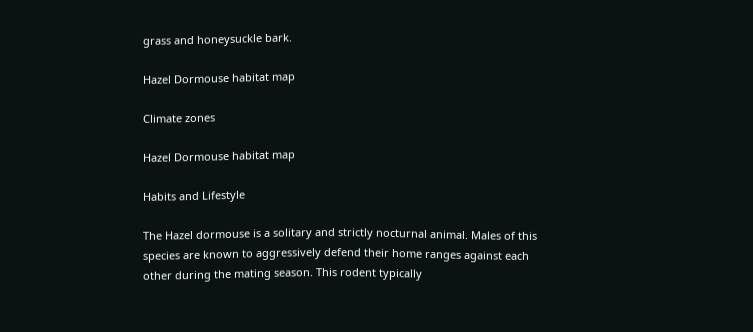grass and honeysuckle bark.

Hazel Dormouse habitat map

Climate zones

Hazel Dormouse habitat map

Habits and Lifestyle

The Hazel dormouse is a solitary and strictly nocturnal animal. Males of this species are known to aggressively defend their home ranges against each other during the mating season. This rodent typically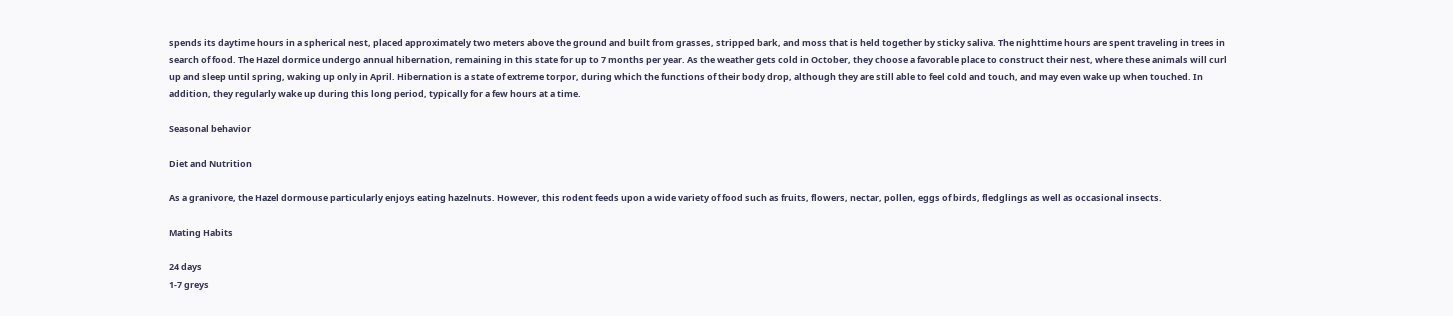spends its daytime hours in a spherical nest, placed approximately two meters above the ground and built from grasses, stripped bark, and moss that is held together by sticky saliva. The nighttime hours are spent traveling in trees in search of food. The Hazel dormice undergo annual hibernation, remaining in this state for up to 7 months per year. As the weather gets cold in October, they choose a favorable place to construct their nest, where these animals will curl up and sleep until spring, waking up only in April. Hibernation is a state of extreme torpor, during which the functions of their body drop, although they are still able to feel cold and touch, and may even wake up when touched. In addition, they regularly wake up during this long period, typically for a few hours at a time.

Seasonal behavior

Diet and Nutrition

As a granivore, the Hazel dormouse particularly enjoys eating hazelnuts. However, this rodent feeds upon a wide variety of food such as fruits, flowers, nectar, pollen, eggs of birds, fledglings as well as occasional insects.

Mating Habits

24 days
1-7 greys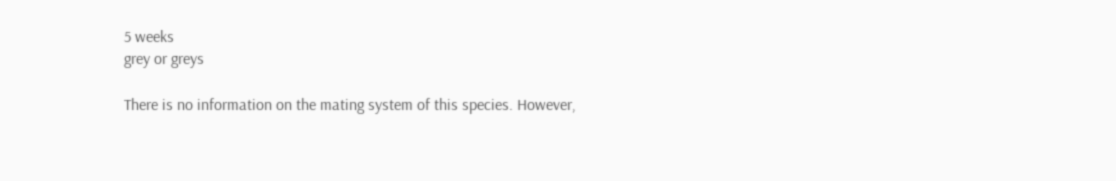5 weeks
grey or greys

There is no information on the mating system of this species. However,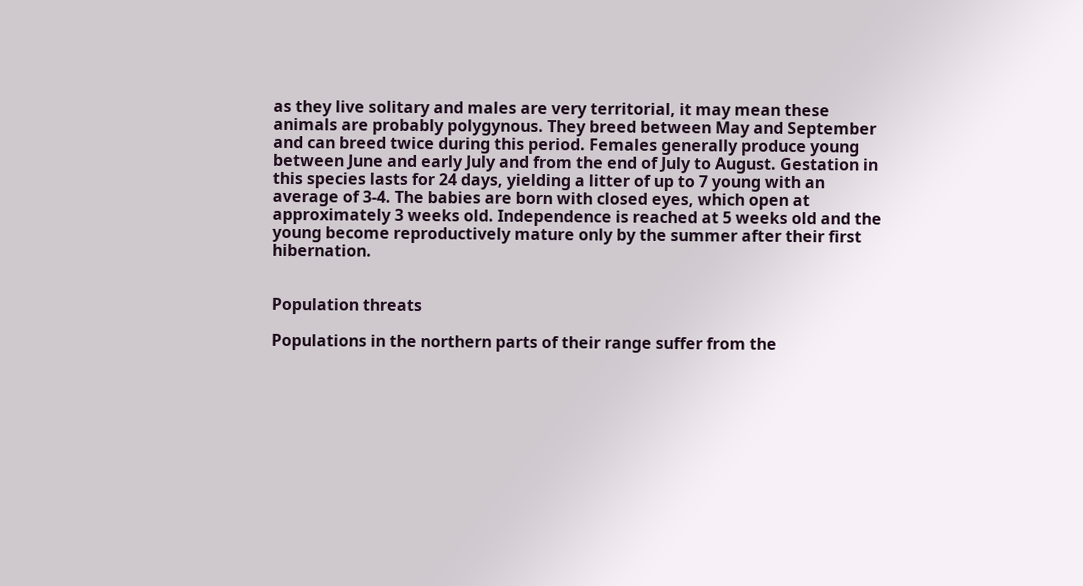as they live solitary and males are very territorial, it may mean these animals are probably polygynous. They breed between May and September and can breed twice during this period. Females generally produce young between June and early July and from the end of July to August. Gestation in this species lasts for 24 days, yielding a litter of up to 7 young with an average of 3-4. The babies are born with closed eyes, which open at approximately 3 weeks old. Independence is reached at 5 weeks old and the young become reproductively mature only by the summer after their first hibernation.


Population threats

Populations in the northern parts of their range suffer from the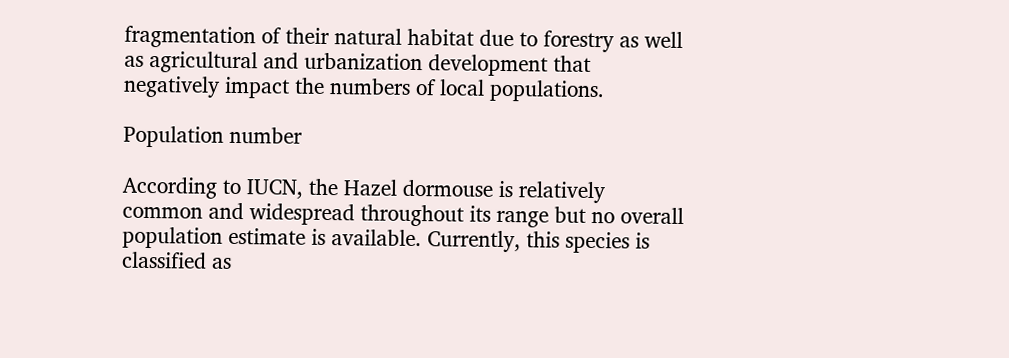fragmentation of their natural habitat due to forestry as well as agricultural and urbanization development that negatively impact the numbers of local populations.

Population number

According to IUCN, the Hazel dormouse is relatively common and widespread throughout its range but no overall population estimate is available. Currently, this species is classified as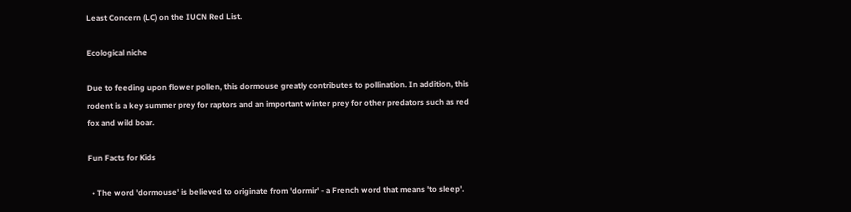Least Concern (LC) on the IUCN Red List.

Ecological niche

Due to feeding upon flower pollen, this dormouse greatly contributes to pollination. In addition, this rodent is a key summer prey for raptors and an important winter prey for other predators such as red fox and wild boar.

Fun Facts for Kids

  • The word 'dormouse' is believed to originate from 'dormir' - a French word that means 'to sleep'.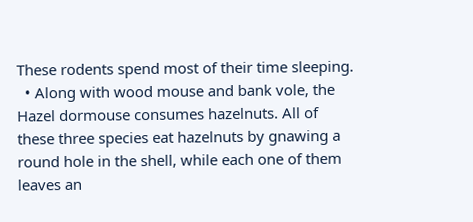These rodents spend most of their time sleeping.
  • Along with wood mouse and bank vole, the Hazel dormouse consumes hazelnuts. All of these three species eat hazelnuts by gnawing a round hole in the shell, while each one of them leaves an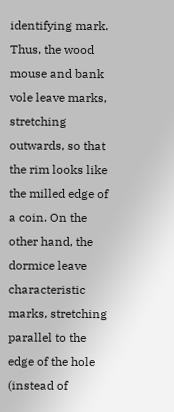identifying mark. Thus, the wood mouse and bank vole leave marks, stretching outwards, so that the rim looks like the milled edge of a coin. On the other hand, the dormice leave characteristic marks, stretching parallel to the edge of the hole (instead of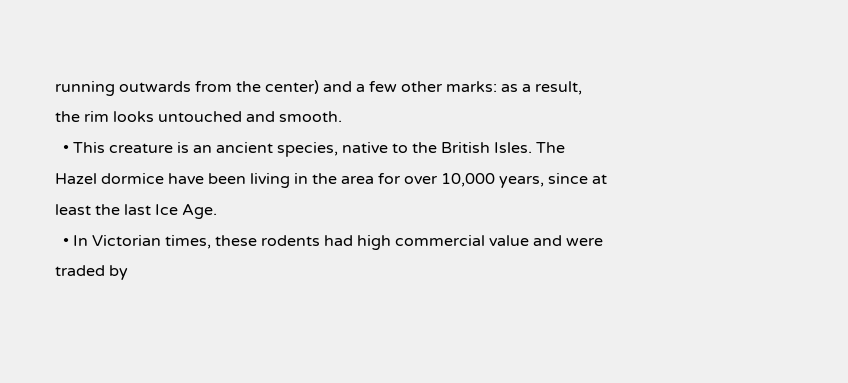running outwards from the center) and a few other marks: as a result, the rim looks untouched and smooth.
  • This creature is an ancient species, native to the British Isles. The Hazel dormice have been living in the area for over 10,000 years, since at least the last Ice Age.
  • In Victorian times, these rodents had high commercial value and were traded by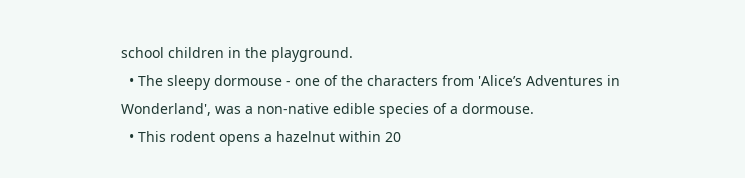school children in the playground.
  • The sleepy dormouse - one of the characters from 'Alice’s Adventures in Wonderland', was a non-native edible species of a dormouse.
  • This rodent opens a hazelnut within 20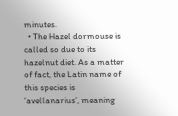minutes.
  • The Hazel dormouse is called so due to its hazelnut diet. As a matter of fact, the Latin name of this species is ‘avellanarius’, meaning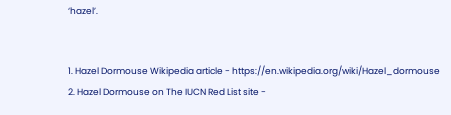‘hazel’.


1. Hazel Dormouse Wikipedia article - https://en.wikipedia.org/wiki/Hazel_dormouse
2. Hazel Dormouse on The IUCN Red List site -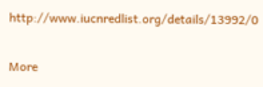http://www.iucnredlist.org/details/13992/0

More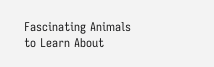Fascinating Animals to Learn About